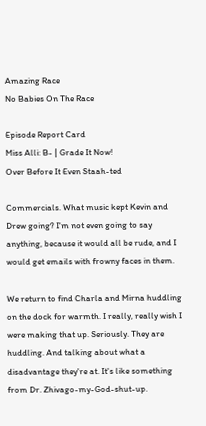Amazing Race
No Babies On The Race

Episode Report Card
Miss Alli: B- | Grade It Now!
Over Before It Even Staah-ted

Commercials. What music kept Kevin and Drew going? I'm not even going to say anything, because it would all be rude, and I would get emails with frowny faces in them.

We return to find Charla and Mirna huddling on the dock for warmth. I really, really wish I were making that up. Seriously. They are huddling. And talking about what a disadvantage they're at. It's like something from Dr. Zhivago-my-God-shut-up.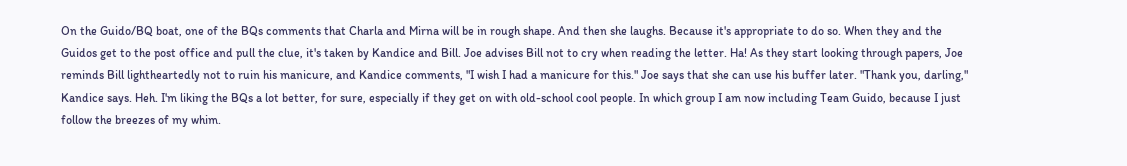On the Guido/BQ boat, one of the BQs comments that Charla and Mirna will be in rough shape. And then she laughs. Because it's appropriate to do so. When they and the Guidos get to the post office and pull the clue, it's taken by Kandice and Bill. Joe advises Bill not to cry when reading the letter. Ha! As they start looking through papers, Joe reminds Bill lightheartedly not to ruin his manicure, and Kandice comments, "I wish I had a manicure for this." Joe says that she can use his buffer later. "Thank you, darling," Kandice says. Heh. I'm liking the BQs a lot better, for sure, especially if they get on with old-school cool people. In which group I am now including Team Guido, because I just follow the breezes of my whim.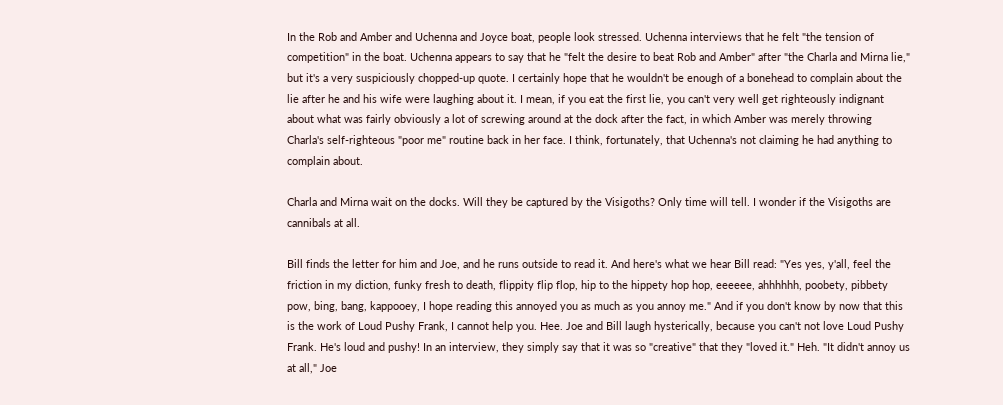In the Rob and Amber and Uchenna and Joyce boat, people look stressed. Uchenna interviews that he felt "the tension of competition" in the boat. Uchenna appears to say that he "felt the desire to beat Rob and Amber" after "the Charla and Mirna lie," but it's a very suspiciously chopped-up quote. I certainly hope that he wouldn't be enough of a bonehead to complain about the lie after he and his wife were laughing about it. I mean, if you eat the first lie, you can't very well get righteously indignant about what was fairly obviously a lot of screwing around at the dock after the fact, in which Amber was merely throwing Charla's self-righteous "poor me" routine back in her face. I think, fortunately, that Uchenna's not claiming he had anything to complain about.

Charla and Mirna wait on the docks. Will they be captured by the Visigoths? Only time will tell. I wonder if the Visigoths are cannibals at all.

Bill finds the letter for him and Joe, and he runs outside to read it. And here's what we hear Bill read: "Yes yes, y'all, feel the friction in my diction, funky fresh to death, flippity flip flop, hip to the hippety hop hop, eeeeee, ahhhhhh, poobety, pibbety pow, bing, bang, kappooey, I hope reading this annoyed you as much as you annoy me." And if you don't know by now that this is the work of Loud Pushy Frank, I cannot help you. Hee. Joe and Bill laugh hysterically, because you can't not love Loud Pushy Frank. He's loud and pushy! In an interview, they simply say that it was so "creative" that they "loved it." Heh. "It didn't annoy us at all," Joe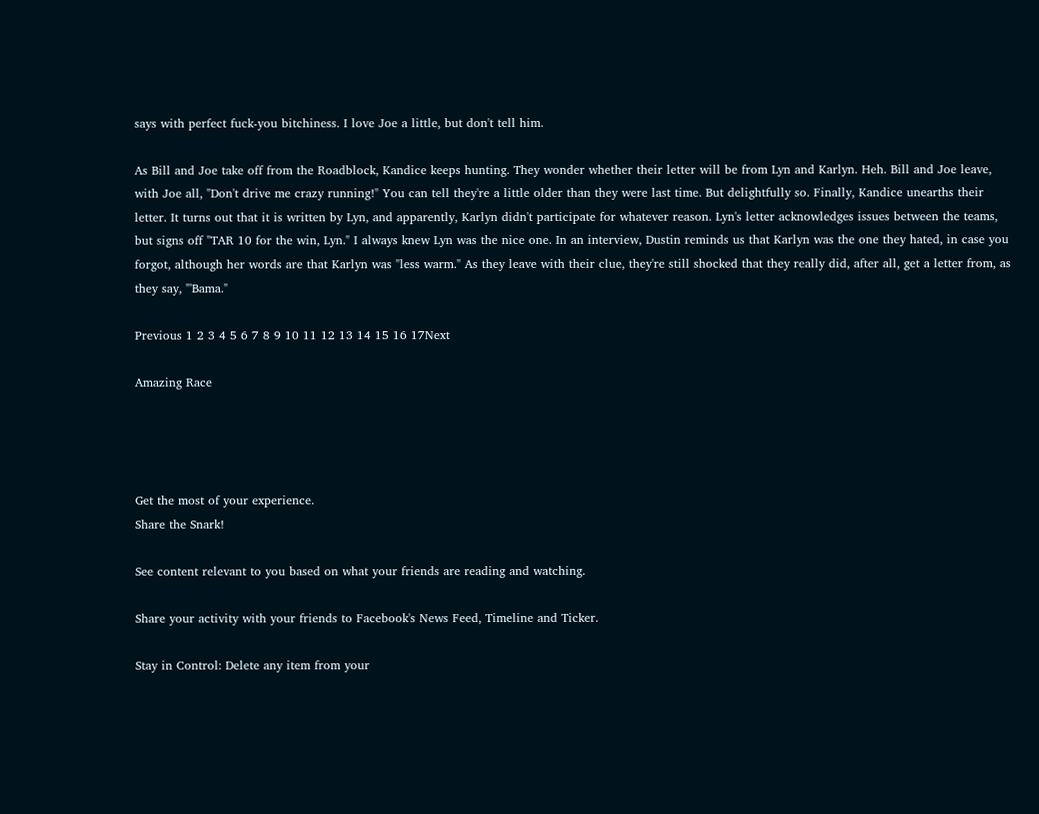says with perfect fuck-you bitchiness. I love Joe a little, but don't tell him.

As Bill and Joe take off from the Roadblock, Kandice keeps hunting. They wonder whether their letter will be from Lyn and Karlyn. Heh. Bill and Joe leave, with Joe all, "Don't drive me crazy running!" You can tell they're a little older than they were last time. But delightfully so. Finally, Kandice unearths their letter. It turns out that it is written by Lyn, and apparently, Karlyn didn't participate for whatever reason. Lyn's letter acknowledges issues between the teams, but signs off "TAR 10 for the win, Lyn." I always knew Lyn was the nice one. In an interview, Dustin reminds us that Karlyn was the one they hated, in case you forgot, although her words are that Karlyn was "less warm." As they leave with their clue, they're still shocked that they really did, after all, get a letter from, as they say, "'Bama."

Previous 1 2 3 4 5 6 7 8 9 10 11 12 13 14 15 16 17Next

Amazing Race




Get the most of your experience.
Share the Snark!

See content relevant to you based on what your friends are reading and watching.

Share your activity with your friends to Facebook's News Feed, Timeline and Ticker.

Stay in Control: Delete any item from your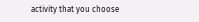activity that you choose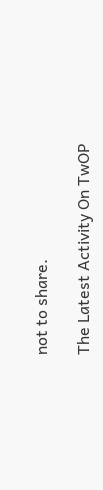not to share.

The Latest Activity On TwOP